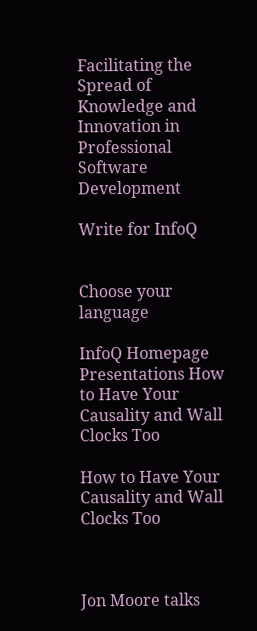Facilitating the Spread of Knowledge and Innovation in Professional Software Development

Write for InfoQ


Choose your language

InfoQ Homepage Presentations How to Have Your Causality and Wall Clocks Too

How to Have Your Causality and Wall Clocks Too



Jon Moore talks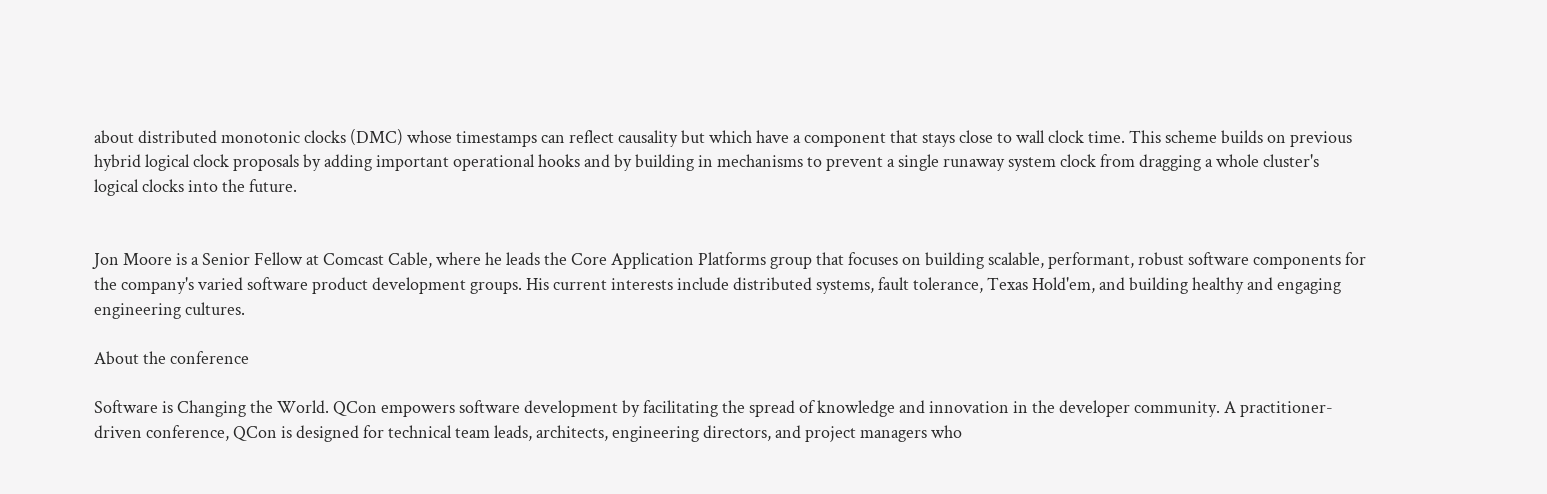about distributed monotonic clocks (DMC) whose timestamps can reflect causality but which have a component that stays close to wall clock time. This scheme builds on previous hybrid logical clock proposals by adding important operational hooks and by building in mechanisms to prevent a single runaway system clock from dragging a whole cluster's logical clocks into the future.


Jon Moore is a Senior Fellow at Comcast Cable, where he leads the Core Application Platforms group that focuses on building scalable, performant, robust software components for the company's varied software product development groups. His current interests include distributed systems, fault tolerance, Texas Hold'em, and building healthy and engaging engineering cultures.

About the conference

Software is Changing the World. QCon empowers software development by facilitating the spread of knowledge and innovation in the developer community. A practitioner-driven conference, QCon is designed for technical team leads, architects, engineering directors, and project managers who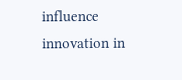influence innovation in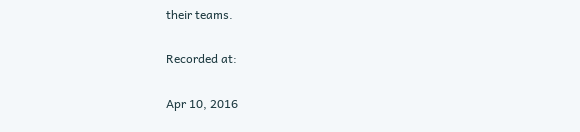their teams.

Recorded at:

Apr 10, 2016